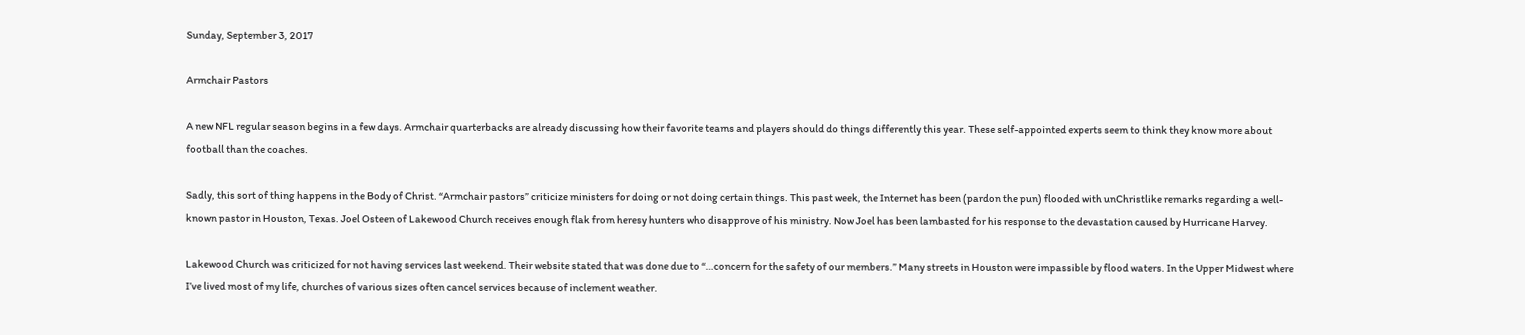Sunday, September 3, 2017

Armchair Pastors

A new NFL regular season begins in a few days. Armchair quarterbacks are already discussing how their favorite teams and players should do things differently this year. These self-appointed experts seem to think they know more about football than the coaches.

Sadly, this sort of thing happens in the Body of Christ. “Armchair pastors” criticize ministers for doing or not doing certain things. This past week, the Internet has been (pardon the pun) flooded with unChristlike remarks regarding a well-known pastor in Houston, Texas. Joel Osteen of Lakewood Church receives enough flak from heresy hunters who disapprove of his ministry. Now Joel has been lambasted for his response to the devastation caused by Hurricane Harvey.

Lakewood Church was criticized for not having services last weekend. Their website stated that was done due to “…concern for the safety of our members.” Many streets in Houston were impassible by flood waters. In the Upper Midwest where I’ve lived most of my life, churches of various sizes often cancel services because of inclement weather.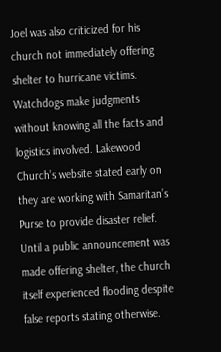Joel was also criticized for his church not immediately offering shelter to hurricane victims. Watchdogs make judgments without knowing all the facts and logistics involved. Lakewood Church’s website stated early on they are working with Samaritan’s Purse to provide disaster relief. Until a public announcement was made offering shelter, the church itself experienced flooding despite false reports stating otherwise.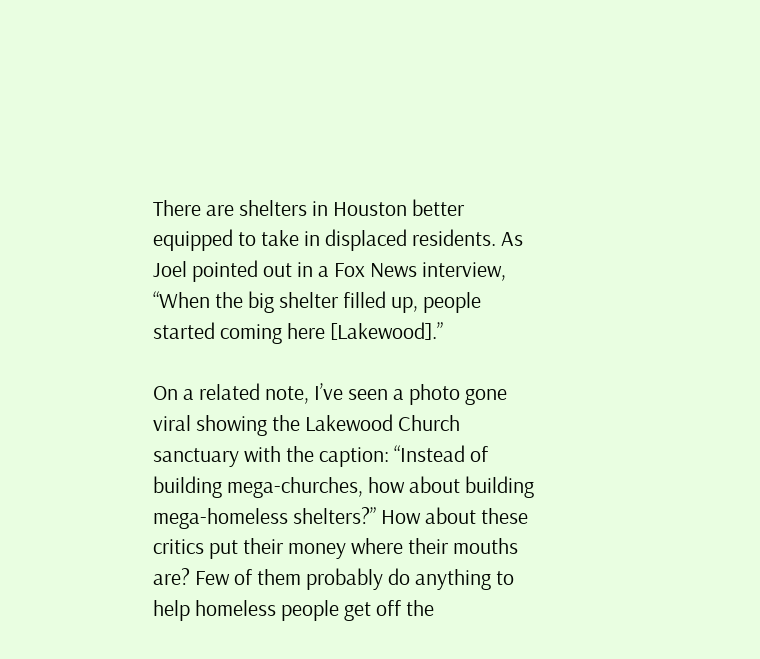There are shelters in Houston better equipped to take in displaced residents. As Joel pointed out in a Fox News interview, “When the big shelter filled up, people started coming here [Lakewood].”

On a related note, I’ve seen a photo gone viral showing the Lakewood Church sanctuary with the caption: “Instead of building mega-churches, how about building mega-homeless shelters?” How about these critics put their money where their mouths are? Few of them probably do anything to help homeless people get off the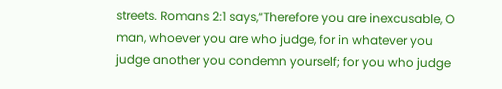streets. Romans 2:1 says,“Therefore you are inexcusable, O man, whoever you are who judge, for in whatever you judge another you condemn yourself; for you who judge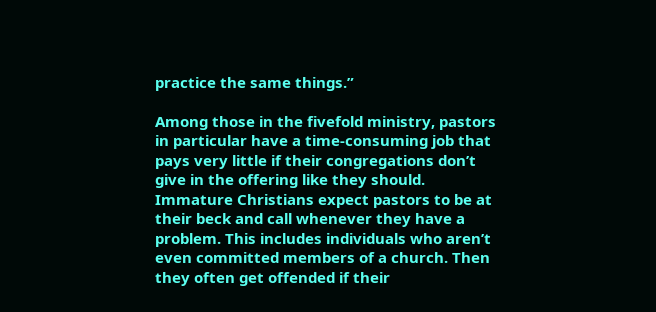practice the same things.”

Among those in the fivefold ministry, pastors in particular have a time-consuming job that pays very little if their congregations don’t give in the offering like they should. Immature Christians expect pastors to be at their beck and call whenever they have a problem. This includes individuals who aren’t even committed members of a church. Then they often get offended if their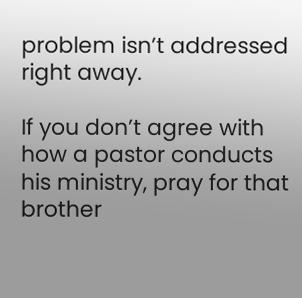problem isn’t addressed right away.

If you don’t agree with how a pastor conducts his ministry, pray for that brother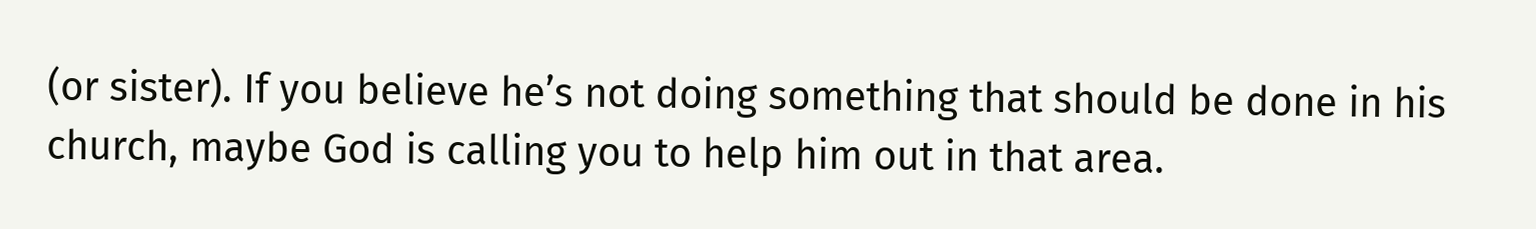(or sister). If you believe he’s not doing something that should be done in his church, maybe God is calling you to help him out in that area.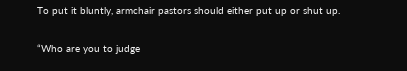To put it bluntly, armchair pastors should either put up or shut up.

“Who are you to judge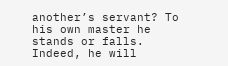another’s servant? To his own master he stands or falls. Indeed, he will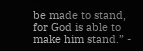be made to stand, for God is able to make him stand.” -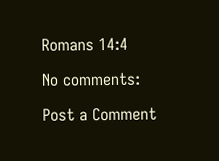Romans 14:4

No comments:

Post a Comment